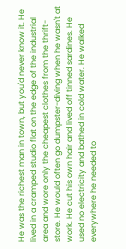He was the richest man in town, but you'd never know it. He lived in a cramped studio flat on the edge of the industrial area and wore only the cheapest clothes from the thrift-store. He would often go dumpster-diving when he wasn't at work. He cut his own hair and lived off tinned sardines. He used no electricity and bathed in cold water. He walked everywhere he needed to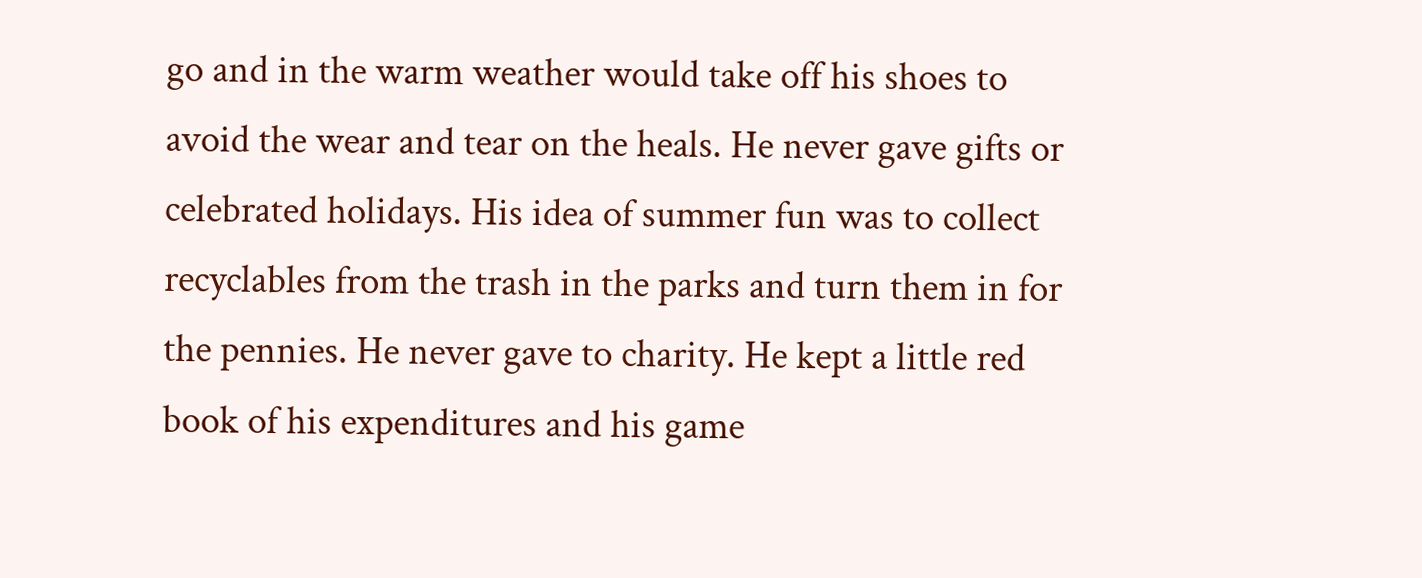go and in the warm weather would take off his shoes to avoid the wear and tear on the heals. He never gave gifts or celebrated holidays. His idea of summer fun was to collect recyclables from the trash in the parks and turn them in for the pennies. He never gave to charity. He kept a little red book of his expenditures and his game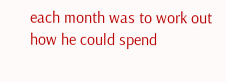each month was to work out how he could spend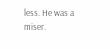less. He was a miser.